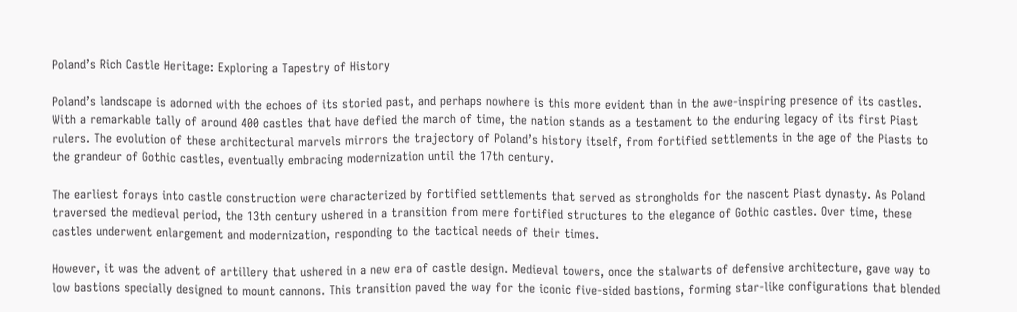Poland’s Rich Castle Heritage: Exploring a Tapestry of History

Poland’s landscape is adorned with the echoes of its storied past, and perhaps nowhere is this more evident than in the awe-inspiring presence of its castles. With a remarkable tally of around 400 castles that have defied the march of time, the nation stands as a testament to the enduring legacy of its first Piast rulers. The evolution of these architectural marvels mirrors the trajectory of Poland’s history itself, from fortified settlements in the age of the Piasts to the grandeur of Gothic castles, eventually embracing modernization until the 17th century.

The earliest forays into castle construction were characterized by fortified settlements that served as strongholds for the nascent Piast dynasty. As Poland traversed the medieval period, the 13th century ushered in a transition from mere fortified structures to the elegance of Gothic castles. Over time, these castles underwent enlargement and modernization, responding to the tactical needs of their times.

However, it was the advent of artillery that ushered in a new era of castle design. Medieval towers, once the stalwarts of defensive architecture, gave way to low bastions specially designed to mount cannons. This transition paved the way for the iconic five-sided bastions, forming star-like configurations that blended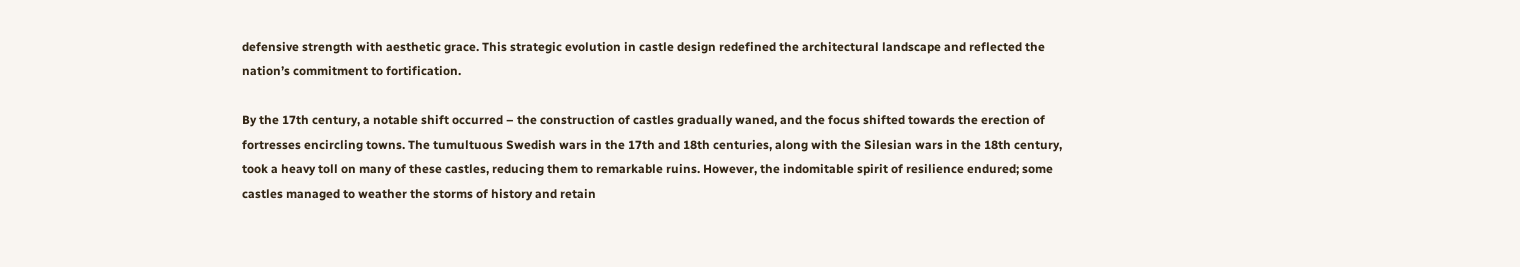defensive strength with aesthetic grace. This strategic evolution in castle design redefined the architectural landscape and reflected the nation’s commitment to fortification.

By the 17th century, a notable shift occurred – the construction of castles gradually waned, and the focus shifted towards the erection of fortresses encircling towns. The tumultuous Swedish wars in the 17th and 18th centuries, along with the Silesian wars in the 18th century, took a heavy toll on many of these castles, reducing them to remarkable ruins. However, the indomitable spirit of resilience endured; some castles managed to weather the storms of history and retain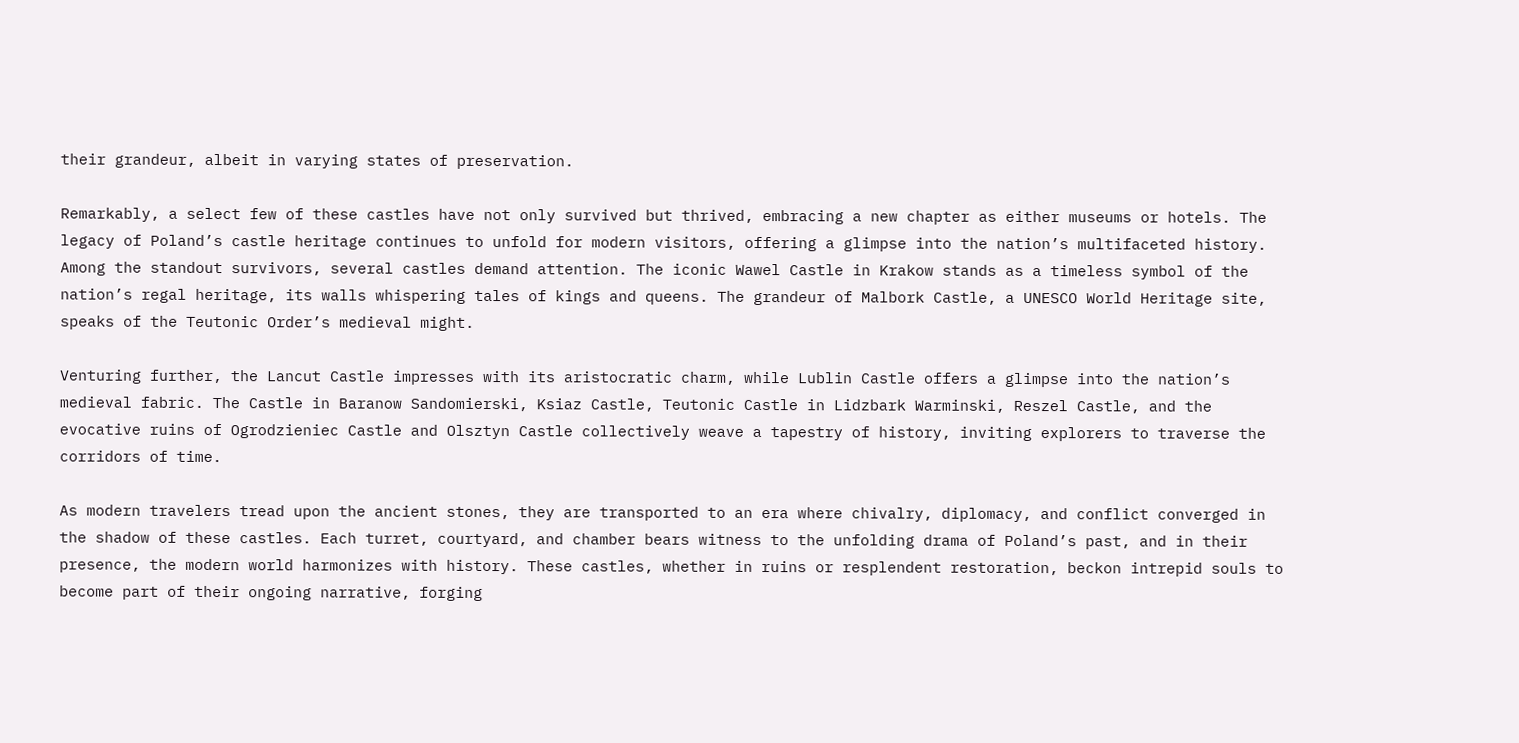their grandeur, albeit in varying states of preservation.

Remarkably, a select few of these castles have not only survived but thrived, embracing a new chapter as either museums or hotels. The legacy of Poland’s castle heritage continues to unfold for modern visitors, offering a glimpse into the nation’s multifaceted history. Among the standout survivors, several castles demand attention. The iconic Wawel Castle in Krakow stands as a timeless symbol of the nation’s regal heritage, its walls whispering tales of kings and queens. The grandeur of Malbork Castle, a UNESCO World Heritage site, speaks of the Teutonic Order’s medieval might.

Venturing further, the Lancut Castle impresses with its aristocratic charm, while Lublin Castle offers a glimpse into the nation’s medieval fabric. The Castle in Baranow Sandomierski, Ksiaz Castle, Teutonic Castle in Lidzbark Warminski, Reszel Castle, and the evocative ruins of Ogrodzieniec Castle and Olsztyn Castle collectively weave a tapestry of history, inviting explorers to traverse the corridors of time.

As modern travelers tread upon the ancient stones, they are transported to an era where chivalry, diplomacy, and conflict converged in the shadow of these castles. Each turret, courtyard, and chamber bears witness to the unfolding drama of Poland’s past, and in their presence, the modern world harmonizes with history. These castles, whether in ruins or resplendent restoration, beckon intrepid souls to become part of their ongoing narrative, forging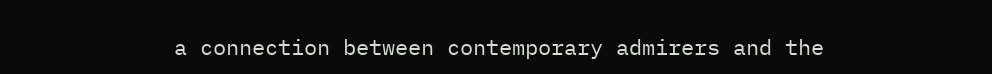a connection between contemporary admirers and the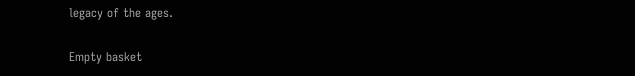legacy of the ages.

Empty basket